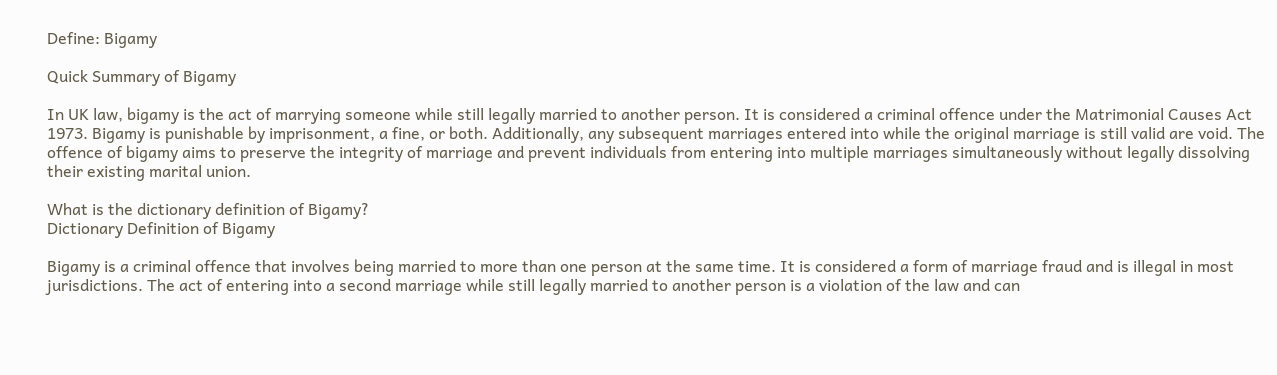Define: Bigamy

Quick Summary of Bigamy

In UK law, bigamy is the act of marrying someone while still legally married to another person. It is considered a criminal offence under the Matrimonial Causes Act 1973. Bigamy is punishable by imprisonment, a fine, or both. Additionally, any subsequent marriages entered into while the original marriage is still valid are void. The offence of bigamy aims to preserve the integrity of marriage and prevent individuals from entering into multiple marriages simultaneously without legally dissolving their existing marital union.

What is the dictionary definition of Bigamy?
Dictionary Definition of Bigamy

Bigamy is a criminal offence that involves being married to more than one person at the same time. It is considered a form of marriage fraud and is illegal in most jurisdictions. The act of entering into a second marriage while still legally married to another person is a violation of the law and can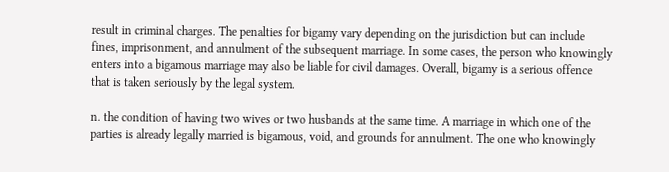result in criminal charges. The penalties for bigamy vary depending on the jurisdiction but can include fines, imprisonment, and annulment of the subsequent marriage. In some cases, the person who knowingly enters into a bigamous marriage may also be liable for civil damages. Overall, bigamy is a serious offence that is taken seriously by the legal system.

n. the condition of having two wives or two husbands at the same time. A marriage in which one of the parties is already legally married is bigamous, void, and grounds for annulment. The one who knowingly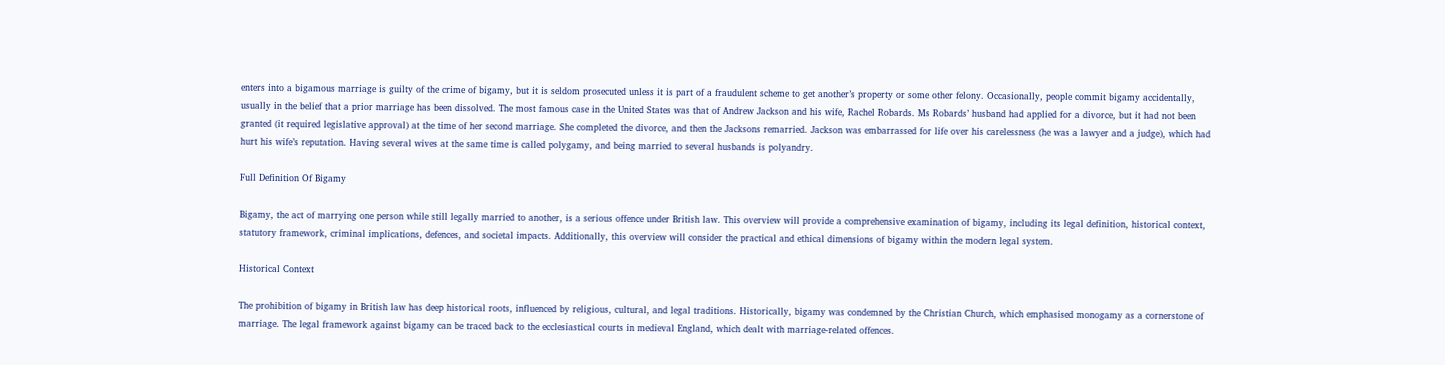enters into a bigamous marriage is guilty of the crime of bigamy, but it is seldom prosecuted unless it is part of a fraudulent scheme to get another’s property or some other felony. Occasionally, people commit bigamy accidentally, usually in the belief that a prior marriage has been dissolved. The most famous case in the United States was that of Andrew Jackson and his wife, Rachel Robards. Ms Robards’ husband had applied for a divorce, but it had not been granted (it required legislative approval) at the time of her second marriage. She completed the divorce, and then the Jacksons remarried. Jackson was embarrassed for life over his carelessness (he was a lawyer and a judge), which had hurt his wife’s reputation. Having several wives at the same time is called polygamy, and being married to several husbands is polyandry.

Full Definition Of Bigamy

Bigamy, the act of marrying one person while still legally married to another, is a serious offence under British law. This overview will provide a comprehensive examination of bigamy, including its legal definition, historical context, statutory framework, criminal implications, defences, and societal impacts. Additionally, this overview will consider the practical and ethical dimensions of bigamy within the modern legal system.

Historical Context

The prohibition of bigamy in British law has deep historical roots, influenced by religious, cultural, and legal traditions. Historically, bigamy was condemned by the Christian Church, which emphasised monogamy as a cornerstone of marriage. The legal framework against bigamy can be traced back to the ecclesiastical courts in medieval England, which dealt with marriage-related offences.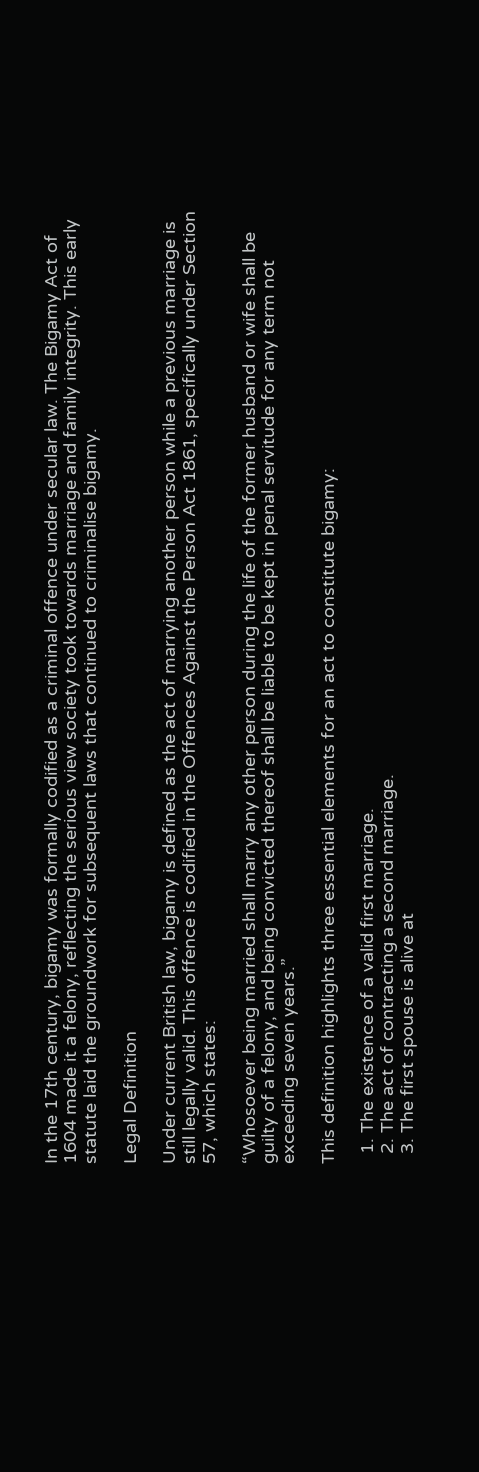In the 17th century, bigamy was formally codified as a criminal offence under secular law. The Bigamy Act of 1604 made it a felony, reflecting the serious view society took towards marriage and family integrity. This early statute laid the groundwork for subsequent laws that continued to criminalise bigamy.

Legal Definition

Under current British law, bigamy is defined as the act of marrying another person while a previous marriage is still legally valid. This offence is codified in the Offences Against the Person Act 1861, specifically under Section 57, which states:

“Whosoever being married shall marry any other person during the life of the former husband or wife shall be guilty of a felony, and being convicted thereof shall be liable to be kept in penal servitude for any term not exceeding seven years.”

This definition highlights three essential elements for an act to constitute bigamy:

  1. The existence of a valid first marriage.
  2. The act of contracting a second marriage.
  3. The first spouse is alive at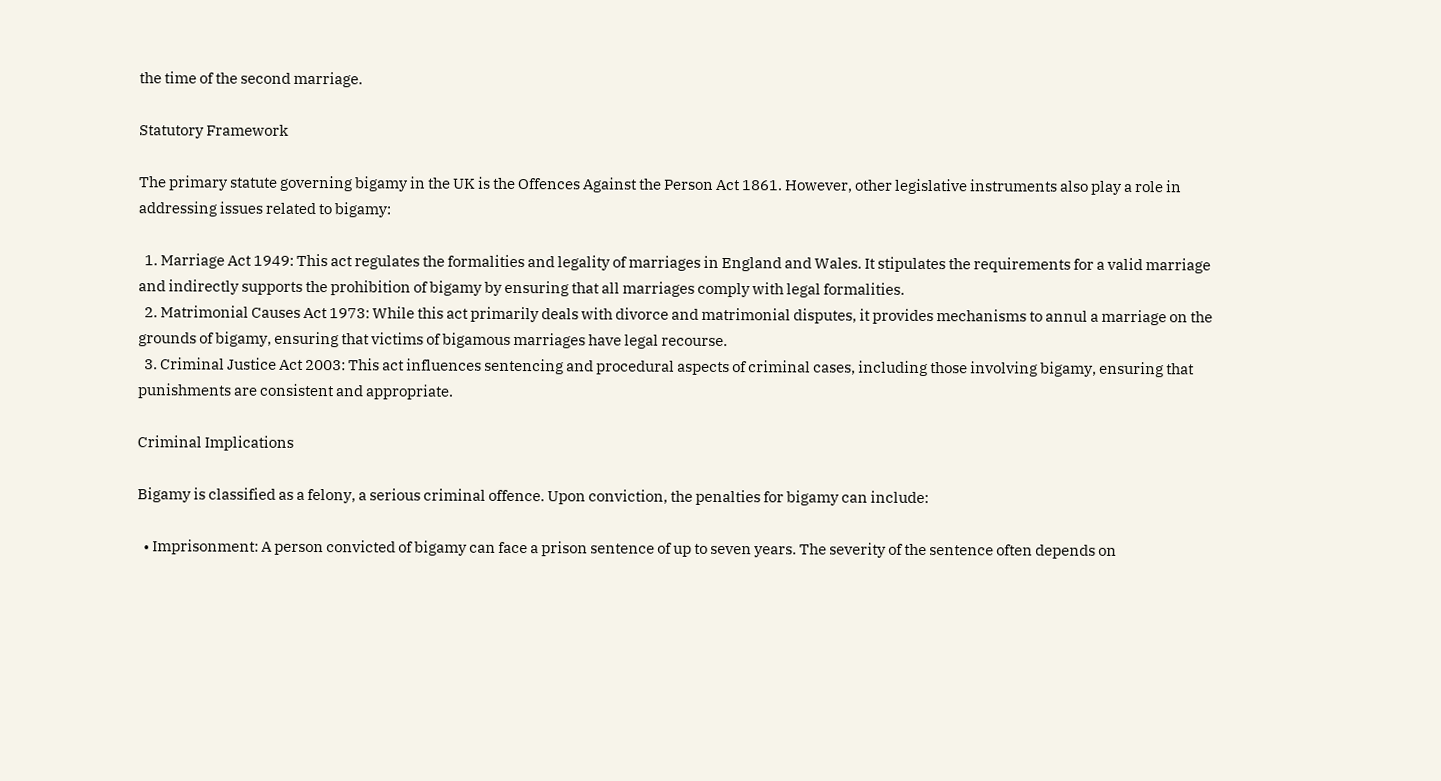the time of the second marriage.

Statutory Framework

The primary statute governing bigamy in the UK is the Offences Against the Person Act 1861. However, other legislative instruments also play a role in addressing issues related to bigamy:

  1. Marriage Act 1949: This act regulates the formalities and legality of marriages in England and Wales. It stipulates the requirements for a valid marriage and indirectly supports the prohibition of bigamy by ensuring that all marriages comply with legal formalities.
  2. Matrimonial Causes Act 1973: While this act primarily deals with divorce and matrimonial disputes, it provides mechanisms to annul a marriage on the grounds of bigamy, ensuring that victims of bigamous marriages have legal recourse.
  3. Criminal Justice Act 2003: This act influences sentencing and procedural aspects of criminal cases, including those involving bigamy, ensuring that punishments are consistent and appropriate.

Criminal Implications

Bigamy is classified as a felony, a serious criminal offence. Upon conviction, the penalties for bigamy can include:

  • Imprisonment: A person convicted of bigamy can face a prison sentence of up to seven years. The severity of the sentence often depends on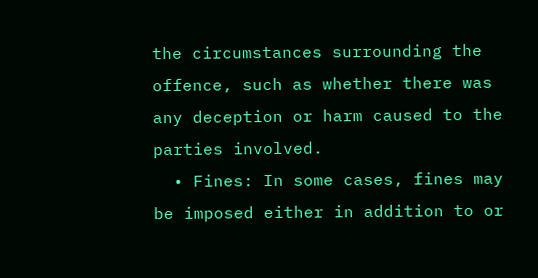the circumstances surrounding the offence, such as whether there was any deception or harm caused to the parties involved.
  • Fines: In some cases, fines may be imposed either in addition to or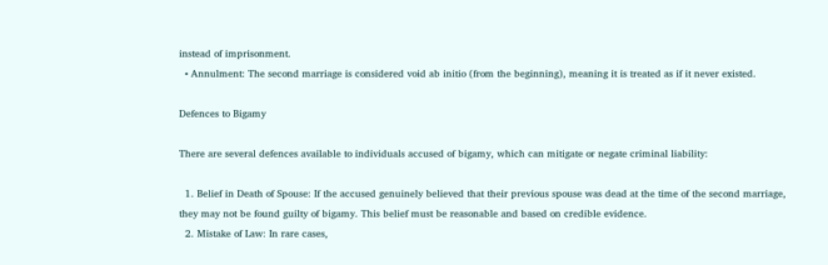instead of imprisonment.
  • Annulment: The second marriage is considered void ab initio (from the beginning), meaning it is treated as if it never existed.

Defences to Bigamy

There are several defences available to individuals accused of bigamy, which can mitigate or negate criminal liability:

  1. Belief in Death of Spouse: If the accused genuinely believed that their previous spouse was dead at the time of the second marriage, they may not be found guilty of bigamy. This belief must be reasonable and based on credible evidence.
  2. Mistake of Law: In rare cases,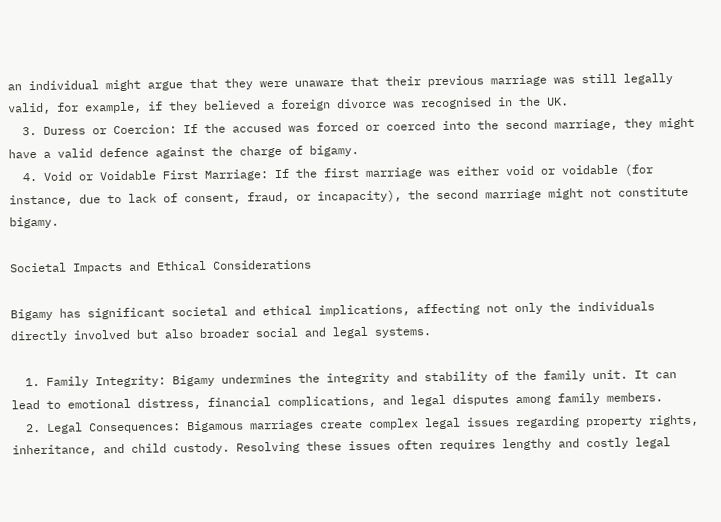an individual might argue that they were unaware that their previous marriage was still legally valid, for example, if they believed a foreign divorce was recognised in the UK.
  3. Duress or Coercion: If the accused was forced or coerced into the second marriage, they might have a valid defence against the charge of bigamy.
  4. Void or Voidable First Marriage: If the first marriage was either void or voidable (for instance, due to lack of consent, fraud, or incapacity), the second marriage might not constitute bigamy.

Societal Impacts and Ethical Considerations

Bigamy has significant societal and ethical implications, affecting not only the individuals directly involved but also broader social and legal systems.

  1. Family Integrity: Bigamy undermines the integrity and stability of the family unit. It can lead to emotional distress, financial complications, and legal disputes among family members.
  2. Legal Consequences: Bigamous marriages create complex legal issues regarding property rights, inheritance, and child custody. Resolving these issues often requires lengthy and costly legal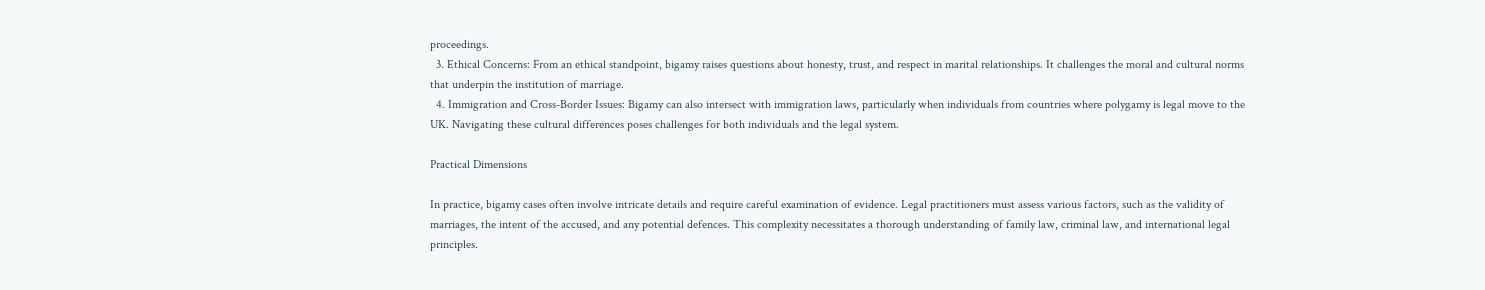proceedings.
  3. Ethical Concerns: From an ethical standpoint, bigamy raises questions about honesty, trust, and respect in marital relationships. It challenges the moral and cultural norms that underpin the institution of marriage.
  4. Immigration and Cross-Border Issues: Bigamy can also intersect with immigration laws, particularly when individuals from countries where polygamy is legal move to the UK. Navigating these cultural differences poses challenges for both individuals and the legal system.

Practical Dimensions

In practice, bigamy cases often involve intricate details and require careful examination of evidence. Legal practitioners must assess various factors, such as the validity of marriages, the intent of the accused, and any potential defences. This complexity necessitates a thorough understanding of family law, criminal law, and international legal principles.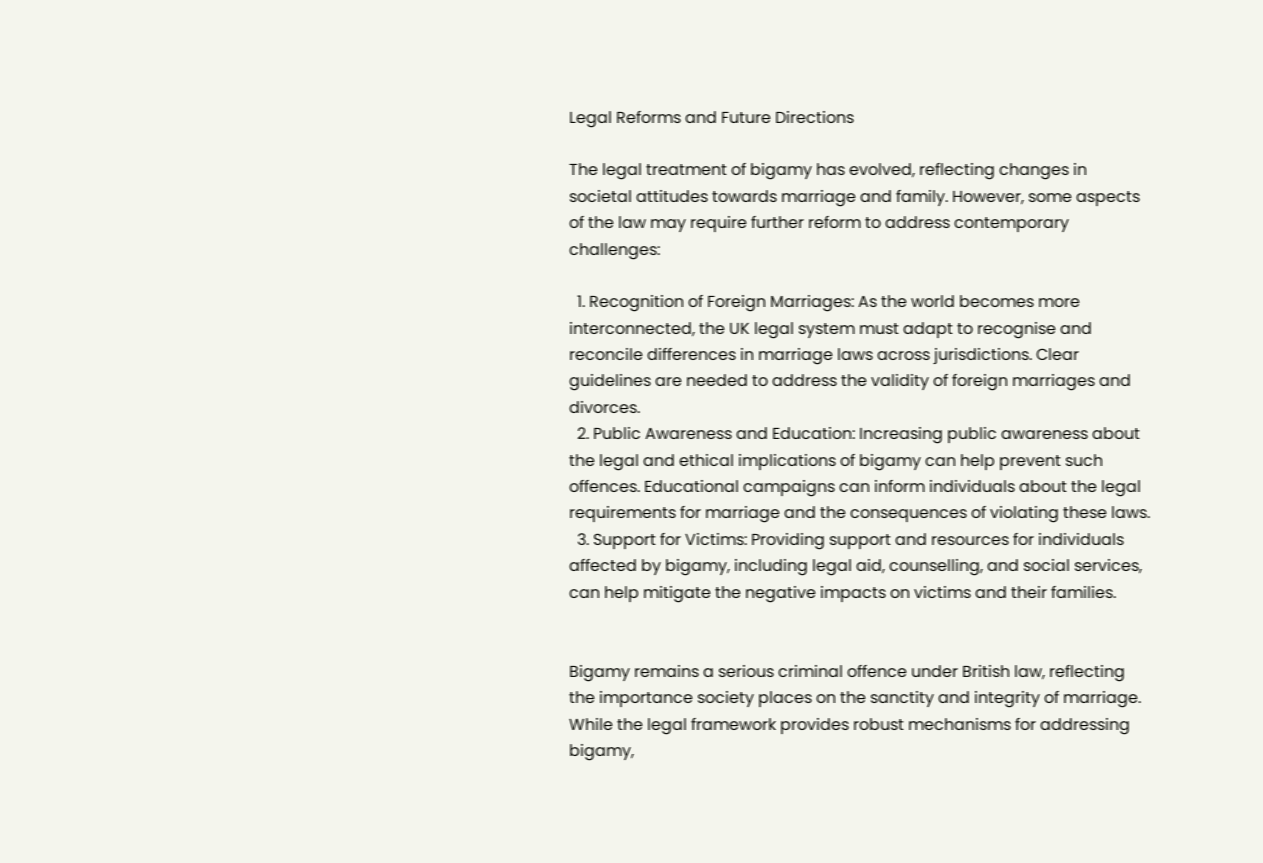Legal Reforms and Future Directions

The legal treatment of bigamy has evolved, reflecting changes in societal attitudes towards marriage and family. However, some aspects of the law may require further reform to address contemporary challenges:

  1. Recognition of Foreign Marriages: As the world becomes more interconnected, the UK legal system must adapt to recognise and reconcile differences in marriage laws across jurisdictions. Clear guidelines are needed to address the validity of foreign marriages and divorces.
  2. Public Awareness and Education: Increasing public awareness about the legal and ethical implications of bigamy can help prevent such offences. Educational campaigns can inform individuals about the legal requirements for marriage and the consequences of violating these laws.
  3. Support for Victims: Providing support and resources for individuals affected by bigamy, including legal aid, counselling, and social services, can help mitigate the negative impacts on victims and their families.


Bigamy remains a serious criminal offence under British law, reflecting the importance society places on the sanctity and integrity of marriage. While the legal framework provides robust mechanisms for addressing bigamy,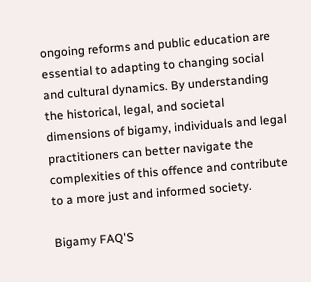ongoing reforms and public education are essential to adapting to changing social and cultural dynamics. By understanding the historical, legal, and societal dimensions of bigamy, individuals and legal practitioners can better navigate the complexities of this offence and contribute to a more just and informed society.

Bigamy FAQ'S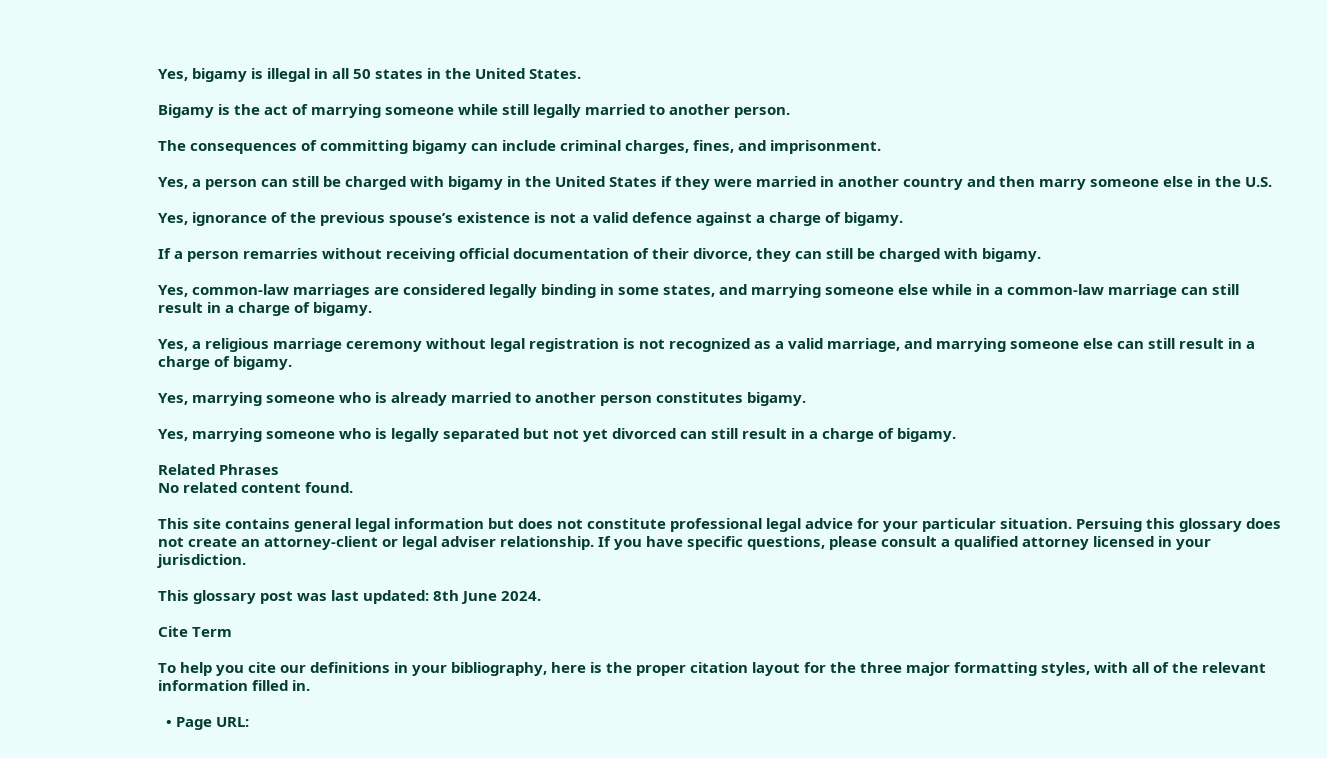Yes, bigamy is illegal in all 50 states in the United States.

Bigamy is the act of marrying someone while still legally married to another person.

The consequences of committing bigamy can include criminal charges, fines, and imprisonment.

Yes, a person can still be charged with bigamy in the United States if they were married in another country and then marry someone else in the U.S.

Yes, ignorance of the previous spouse’s existence is not a valid defence against a charge of bigamy.

If a person remarries without receiving official documentation of their divorce, they can still be charged with bigamy.

Yes, common-law marriages are considered legally binding in some states, and marrying someone else while in a common-law marriage can still result in a charge of bigamy.

Yes, a religious marriage ceremony without legal registration is not recognized as a valid marriage, and marrying someone else can still result in a charge of bigamy.

Yes, marrying someone who is already married to another person constitutes bigamy.

Yes, marrying someone who is legally separated but not yet divorced can still result in a charge of bigamy.

Related Phrases
No related content found.

This site contains general legal information but does not constitute professional legal advice for your particular situation. Persuing this glossary does not create an attorney-client or legal adviser relationship. If you have specific questions, please consult a qualified attorney licensed in your jurisdiction.

This glossary post was last updated: 8th June 2024.

Cite Term

To help you cite our definitions in your bibliography, here is the proper citation layout for the three major formatting styles, with all of the relevant information filled in.

  • Page URL: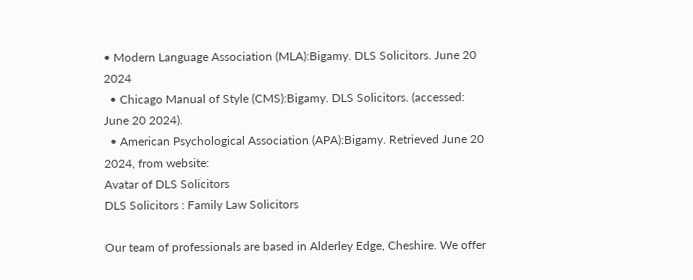• Modern Language Association (MLA):Bigamy. DLS Solicitors. June 20 2024
  • Chicago Manual of Style (CMS):Bigamy. DLS Solicitors. (accessed: June 20 2024).
  • American Psychological Association (APA):Bigamy. Retrieved June 20 2024, from website:
Avatar of DLS Solicitors
DLS Solicitors : Family Law Solicitors

Our team of professionals are based in Alderley Edge, Cheshire. We offer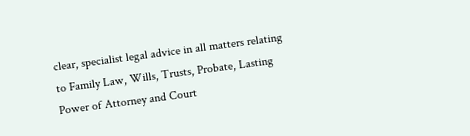clear, specialist legal advice in all matters relating to Family Law, Wills, Trusts, Probate, Lasting Power of Attorney and Court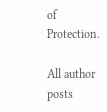of Protection.

All author posts